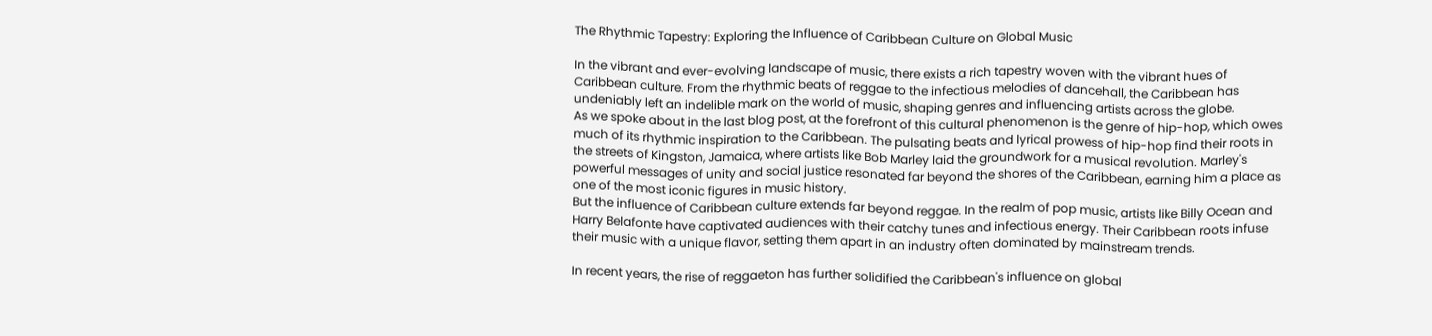The Rhythmic Tapestry: Exploring the Influence of Caribbean Culture on Global Music

In the vibrant and ever-evolving landscape of music, there exists a rich tapestry woven with the vibrant hues of Caribbean culture. From the rhythmic beats of reggae to the infectious melodies of dancehall, the Caribbean has undeniably left an indelible mark on the world of music, shaping genres and influencing artists across the globe.
As we spoke about in the last blog post, at the forefront of this cultural phenomenon is the genre of hip-hop, which owes much of its rhythmic inspiration to the Caribbean. The pulsating beats and lyrical prowess of hip-hop find their roots in the streets of Kingston, Jamaica, where artists like Bob Marley laid the groundwork for a musical revolution. Marley's powerful messages of unity and social justice resonated far beyond the shores of the Caribbean, earning him a place as one of the most iconic figures in music history.
But the influence of Caribbean culture extends far beyond reggae. In the realm of pop music, artists like Billy Ocean and Harry Belafonte have captivated audiences with their catchy tunes and infectious energy. Their Caribbean roots infuse their music with a unique flavor, setting them apart in an industry often dominated by mainstream trends.

In recent years, the rise of reggaeton has further solidified the Caribbean's influence on global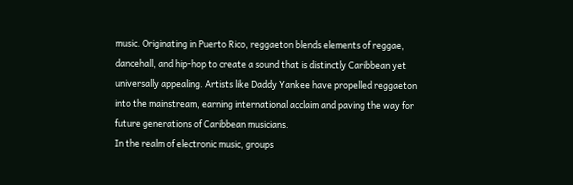music. Originating in Puerto Rico, reggaeton blends elements of reggae, dancehall, and hip-hop to create a sound that is distinctly Caribbean yet universally appealing. Artists like Daddy Yankee have propelled reggaeton into the mainstream, earning international acclaim and paving the way for future generations of Caribbean musicians.
In the realm of electronic music, groups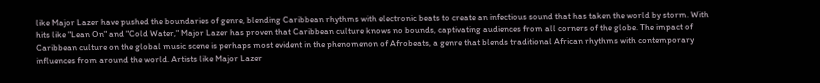like Major Lazer have pushed the boundaries of genre, blending Caribbean rhythms with electronic beats to create an infectious sound that has taken the world by storm. With hits like "Lean On" and "Cold Water," Major Lazer has proven that Caribbean culture knows no bounds, captivating audiences from all corners of the globe. The impact of Caribbean culture on the global music scene is perhaps most evident in the phenomenon of Afrobeats, a genre that blends traditional African rhythms with contemporary influences from around the world. Artists like Major Lazer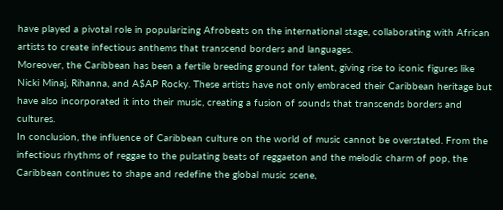have played a pivotal role in popularizing Afrobeats on the international stage, collaborating with African artists to create infectious anthems that transcend borders and languages.
Moreover, the Caribbean has been a fertile breeding ground for talent, giving rise to iconic figures like Nicki Minaj, Rihanna, and A$AP Rocky. These artists have not only embraced their Caribbean heritage but have also incorporated it into their music, creating a fusion of sounds that transcends borders and cultures.
In conclusion, the influence of Caribbean culture on the world of music cannot be overstated. From the infectious rhythms of reggae to the pulsating beats of reggaeton and the melodic charm of pop, the Caribbean continues to shape and redefine the global music scene,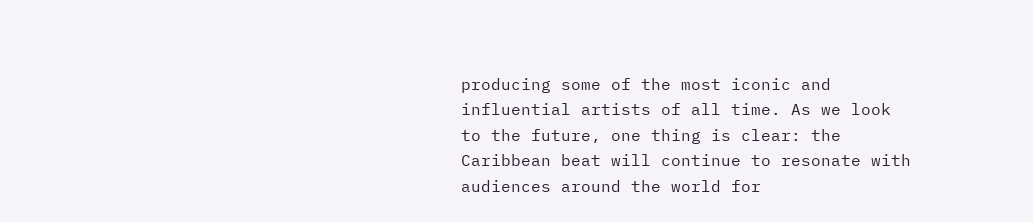producing some of the most iconic and influential artists of all time. As we look to the future, one thing is clear: the Caribbean beat will continue to resonate with audiences around the world for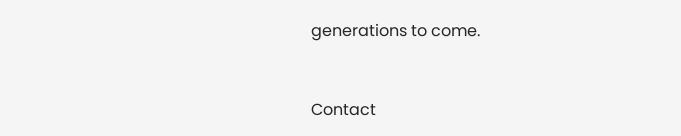generations to come.


Contact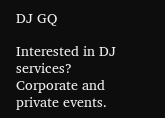DJ GQ

Interested in DJ services? Corporate and private events.